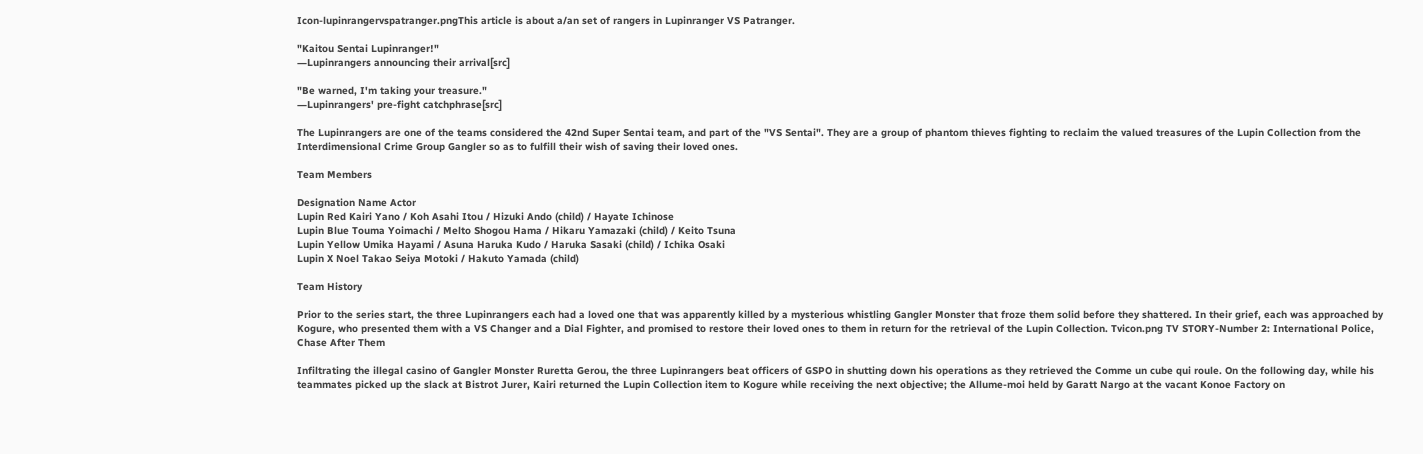Icon-lupinrangervspatranger.pngThis article is about a/an set of rangers in Lupinranger VS Patranger.

"Kaitou Sentai Lupinranger!"
―Lupinrangers announcing their arrival[src]

"Be warned, I'm taking your treasure."
―Lupinrangers' pre-fight catchphrase[src]

The Lupinrangers are one of the teams considered the 42nd Super Sentai team, and part of the "VS Sentai". They are a group of phantom thieves fighting to reclaim the valued treasures of the Lupin Collection from the Interdimensional Crime Group Gangler so as to fulfill their wish of saving their loved ones.

Team Members

Designation Name Actor
Lupin Red Kairi Yano / Koh Asahi Itou / Hizuki Ando (child) / Hayate Ichinose
Lupin Blue Touma Yoimachi / Melto Shogou Hama / Hikaru Yamazaki (child) / Keito Tsuna
Lupin Yellow Umika Hayami / Asuna Haruka Kudo / Haruka Sasaki (child) / Ichika Osaki
Lupin X Noel Takao Seiya Motoki / Hakuto Yamada (child)

Team History

Prior to the series start, the three Lupinrangers each had a loved one that was apparently killed by a mysterious whistling Gangler Monster that froze them solid before they shattered. In their grief, each was approached by Kogure, who presented them with a VS Changer and a Dial Fighter, and promised to restore their loved ones to them in return for the retrieval of the Lupin Collection. Tvicon.png TV STORY-Number 2: International Police, Chase After Them

Infiltrating the illegal casino of Gangler Monster Ruretta Gerou, the three Lupinrangers beat officers of GSPO in shutting down his operations as they retrieved the Comme un cube qui roule. On the following day, while his teammates picked up the slack at Bistrot Jurer, Kairi returned the Lupin Collection item to Kogure while receiving the next objective; the Allume-moi held by Garatt Nargo at the vacant Konoe Factory on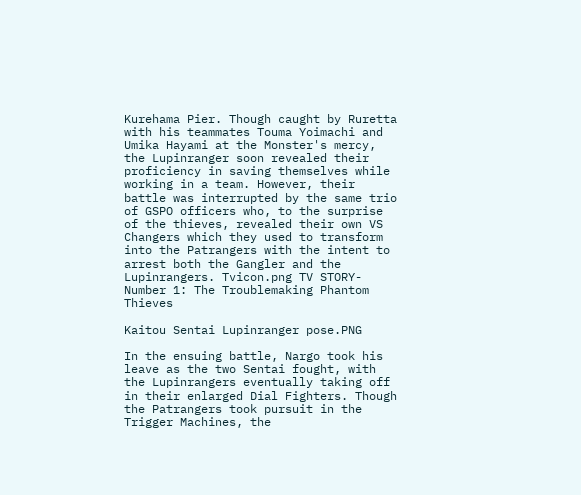Kurehama Pier. Though caught by Ruretta with his teammates Touma Yoimachi and Umika Hayami at the Monster's mercy, the Lupinranger soon revealed their proficiency in saving themselves while working in a team. However, their battle was interrupted by the same trio of GSPO officers who, to the surprise of the thieves, revealed their own VS Changers which they used to transform into the Patrangers with the intent to arrest both the Gangler and the Lupinrangers. Tvicon.png TV STORY-Number 1: The Troublemaking Phantom Thieves

Kaitou Sentai Lupinranger pose.PNG

In the ensuing battle, Nargo took his leave as the two Sentai fought, with the Lupinrangers eventually taking off in their enlarged Dial Fighters. Though the Patrangers took pursuit in the Trigger Machines, the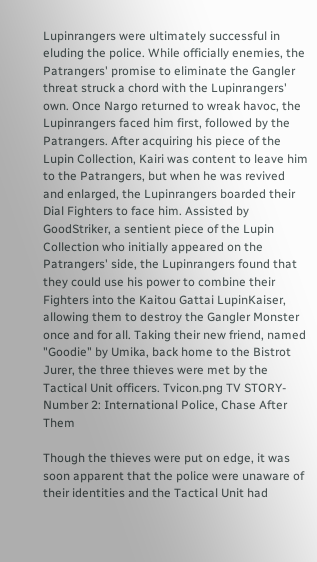Lupinrangers were ultimately successful in eluding the police. While officially enemies, the Patrangers' promise to eliminate the Gangler threat struck a chord with the Lupinrangers' own. Once Nargo returned to wreak havoc, the Lupinrangers faced him first, followed by the Patrangers. After acquiring his piece of the Lupin Collection, Kairi was content to leave him to the Patrangers, but when he was revived and enlarged, the Lupinrangers boarded their Dial Fighters to face him. Assisted by GoodStriker, a sentient piece of the Lupin Collection who initially appeared on the Patrangers' side, the Lupinrangers found that they could use his power to combine their Fighters into the Kaitou Gattai LupinKaiser, allowing them to destroy the Gangler Monster once and for all. Taking their new friend, named "Goodie" by Umika, back home to the Bistrot Jurer, the three thieves were met by the Tactical Unit officers. Tvicon.png TV STORY-Number 2: International Police, Chase After Them

Though the thieves were put on edge, it was soon apparent that the police were unaware of their identities and the Tactical Unit had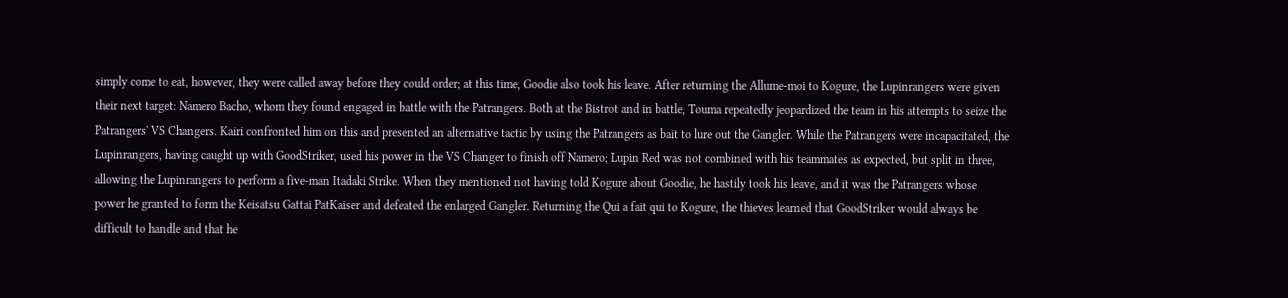simply come to eat, however, they were called away before they could order; at this time, Goodie also took his leave. After returning the Allume-moi to Kogure, the Lupinrangers were given their next target: Namero Bacho, whom they found engaged in battle with the Patrangers. Both at the Bistrot and in battle, Touma repeatedly jeopardized the team in his attempts to seize the Patrangers' VS Changers. Kairi confronted him on this and presented an alternative tactic by using the Patrangers as bait to lure out the Gangler. While the Patrangers were incapacitated, the Lupinrangers, having caught up with GoodStriker, used his power in the VS Changer to finish off Namero; Lupin Red was not combined with his teammates as expected, but split in three, allowing the Lupinrangers to perform a five-man Itadaki Strike. When they mentioned not having told Kogure about Goodie, he hastily took his leave, and it was the Patrangers whose power he granted to form the Keisatsu Gattai PatKaiser and defeated the enlarged Gangler. Returning the Qui a fait qui to Kogure, the thieves learned that GoodStriker would always be difficult to handle and that he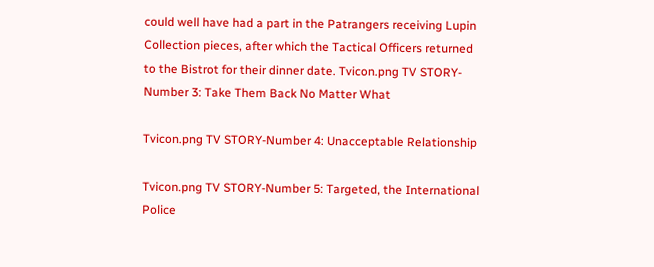could well have had a part in the Patrangers receiving Lupin Collection pieces, after which the Tactical Officers returned to the Bistrot for their dinner date. Tvicon.png TV STORY-Number 3: Take Them Back No Matter What

Tvicon.png TV STORY-Number 4: Unacceptable Relationship

Tvicon.png TV STORY-Number 5: Targeted, the International Police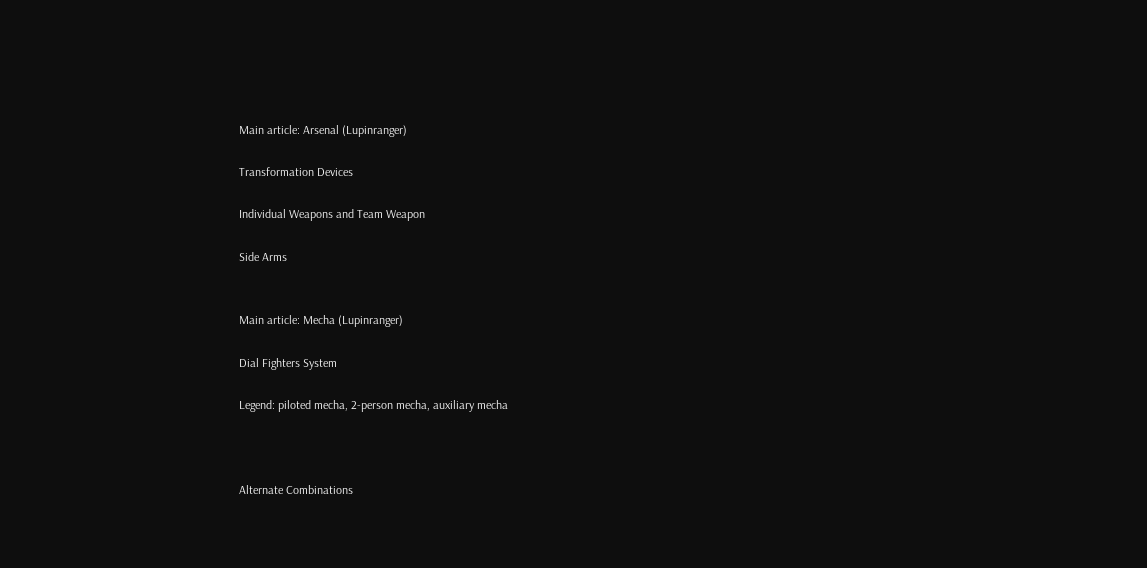Main article: Arsenal (Lupinranger)

Transformation Devices

Individual Weapons and Team Weapon

Side Arms


Main article: Mecha (Lupinranger)

Dial Fighters System

Legend: piloted mecha, 2-person mecha, auxiliary mecha



Alternate Combinations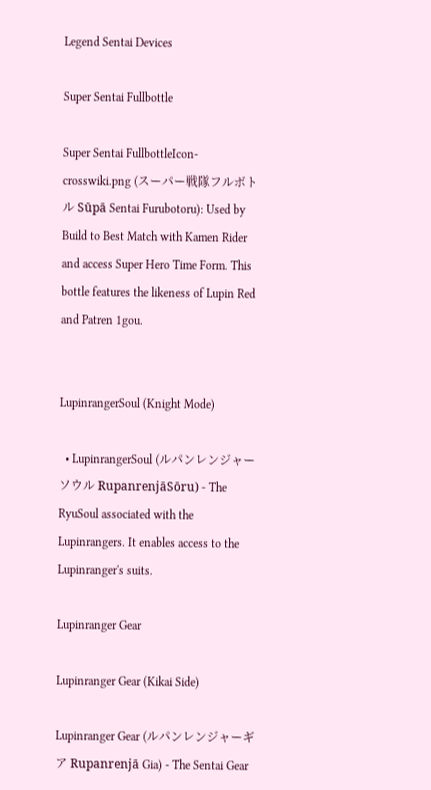Legend Sentai Devices

Super Sentai Fullbottle

Super Sentai FullbottleIcon-crosswiki.png (スーパー戦隊フルボトル Sūpā Sentai Furubotoru): Used by Build to Best Match with Kamen Rider and access Super Hero Time Form. This bottle features the likeness of Lupin Red and Patren 1gou.


LupinrangerSoul (Knight Mode)

  • LupinrangerSoul (ルパンレンジャーソウル RupanrenjāSōru) - The RyuSoul associated with the Lupinrangers. It enables access to the Lupinranger's suits.

Lupinranger Gear

Lupinranger Gear (Kikai Side)

Lupinranger Gear (ルパンレンジャーギア Rupanrenjā Gia) - The Sentai Gear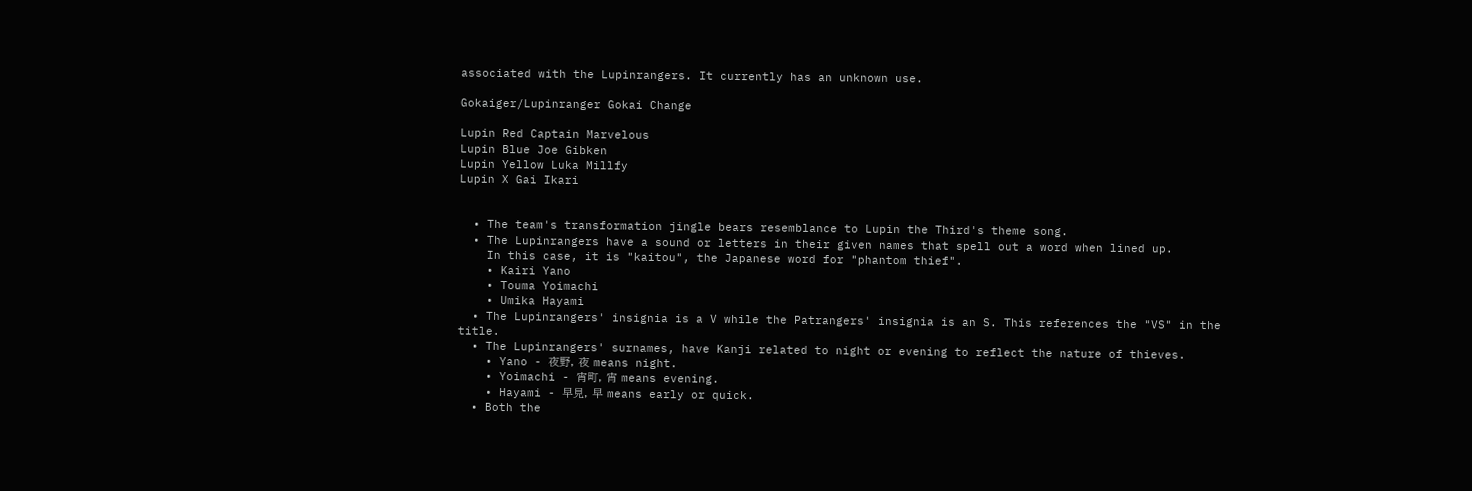associated with the Lupinrangers. It currently has an unknown use.

Gokaiger/Lupinranger Gokai Change

Lupin Red Captain Marvelous
Lupin Blue Joe Gibken
Lupin Yellow Luka Millfy
Lupin X Gai Ikari


  • The team's transformation jingle bears resemblance to Lupin the Third's theme song.
  • The Lupinrangers have a sound or letters in their given names that spell out a word when lined up.
    In this case, it is "kaitou", the Japanese word for "phantom thief".
    • Kairi Yano
    • Touma Yoimachi
    • Umika Hayami
  • The Lupinrangers' insignia is a V while the Patrangers' insignia is an S. This references the "VS" in the title.
  • The Lupinrangers' surnames, have Kanji related to night or evening to reflect the nature of thieves.
    • Yano - 夜野, 夜 means night.
    • Yoimachi - 宵町, 宵 means evening.
    • Hayami - 早見, 早 means early or quick.
  • Both the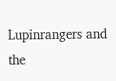Lupinrangers and the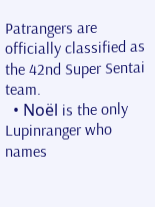Patrangers are officially classified as the 42nd Super Sentai team.
  • Noël is the only Lupinranger who names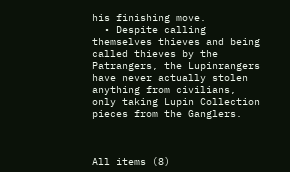his finishing move.
  • Despite calling themselves thieves and being called thieves by the Patrangers, the Lupinrangers have never actually stolen anything from civilians, only taking Lupin Collection pieces from the Ganglers.



All items (8)